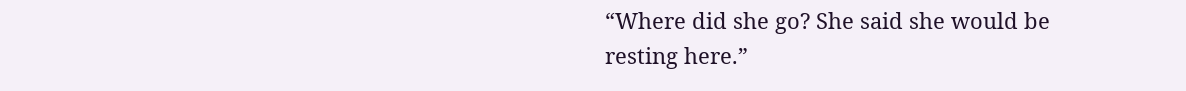“Where did she go? She said she would be resting here.”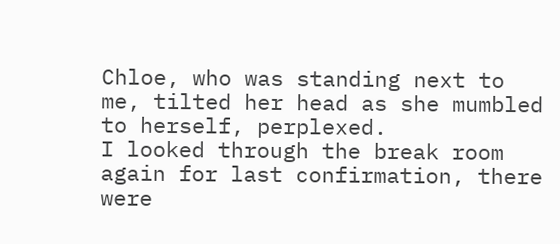Chloe, who was standing next to me, tilted her head as she mumbled to herself, perplexed.
I looked through the break room again for last confirmation, there were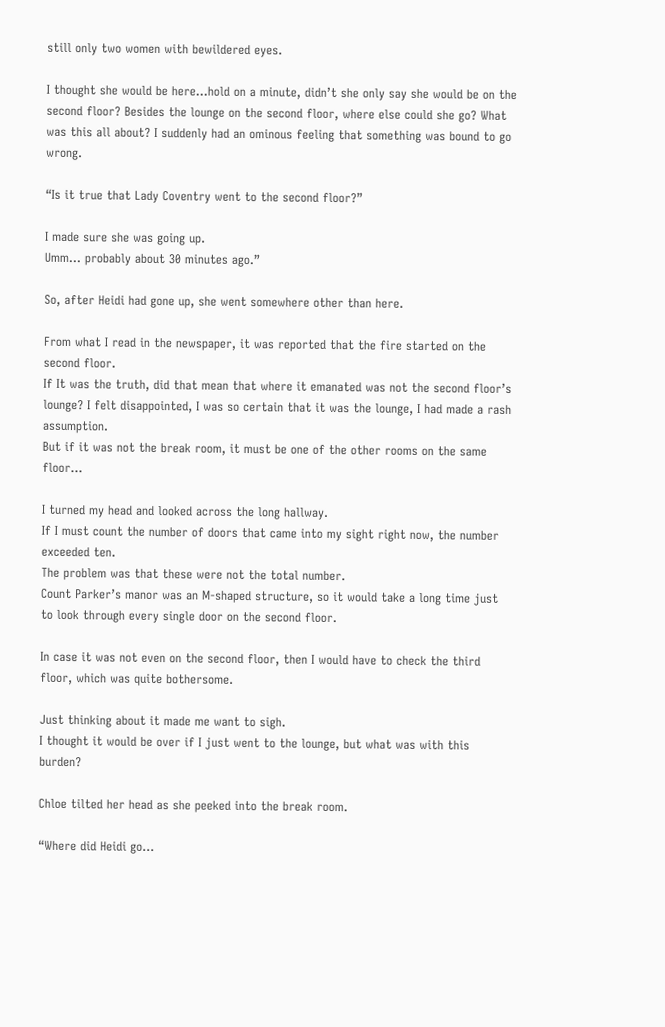still only two women with bewildered eyes.

I thought she would be here…hold on a minute, didn’t she only say she would be on the second floor? Besides the lounge on the second floor, where else could she go? What was this all about? I suddenly had an ominous feeling that something was bound to go wrong.

“Is it true that Lady Coventry went to the second floor?”

I made sure she was going up.
Umm… probably about 30 minutes ago.”

So, after Heidi had gone up, she went somewhere other than here.

From what I read in the newspaper, it was reported that the fire started on the second floor.
If It was the truth, did that mean that where it emanated was not the second floor’s lounge? I felt disappointed, I was so certain that it was the lounge, I had made a rash assumption.
But if it was not the break room, it must be one of the other rooms on the same floor…

I turned my head and looked across the long hallway.
If I must count the number of doors that came into my sight right now, the number exceeded ten.
The problem was that these were not the total number.
Count Parker’s manor was an M-shaped structure, so it would take a long time just to look through every single door on the second floor.

In case it was not even on the second floor, then I would have to check the third floor, which was quite bothersome.

Just thinking about it made me want to sigh.
I thought it would be over if I just went to the lounge, but what was with this burden?

Chloe tilted her head as she peeked into the break room.

“Where did Heidi go…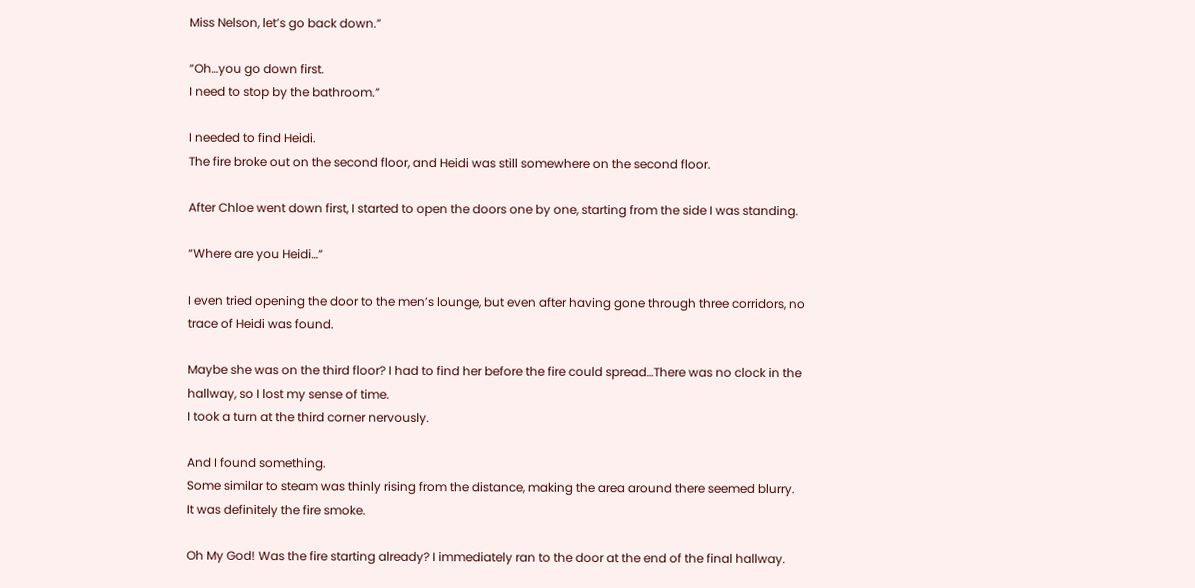Miss Nelson, let’s go back down.”

“Oh…you go down first.
I need to stop by the bathroom.”

I needed to find Heidi.
The fire broke out on the second floor, and Heidi was still somewhere on the second floor.

After Chloe went down first, I started to open the doors one by one, starting from the side I was standing.

“Where are you Heidi…”

I even tried opening the door to the men’s lounge, but even after having gone through three corridors, no trace of Heidi was found.

Maybe she was on the third floor? I had to find her before the fire could spread…There was no clock in the hallway, so I lost my sense of time.
I took a turn at the third corner nervously.

And I found something.
Some similar to steam was thinly rising from the distance, making the area around there seemed blurry.
It was definitely the fire smoke.

Oh My God! Was the fire starting already? I immediately ran to the door at the end of the final hallway.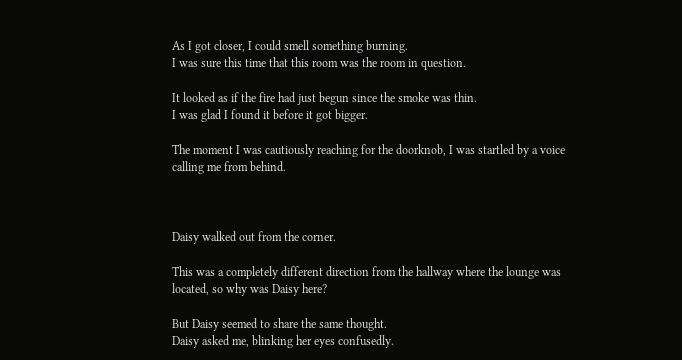As I got closer, I could smell something burning.
I was sure this time that this room was the room in question.

It looked as if the fire had just begun since the smoke was thin.
I was glad I found it before it got bigger.

The moment I was cautiously reaching for the doorknob, I was startled by a voice calling me from behind.



Daisy walked out from the corner.

This was a completely different direction from the hallway where the lounge was located, so why was Daisy here?

But Daisy seemed to share the same thought.
Daisy asked me, blinking her eyes confusedly.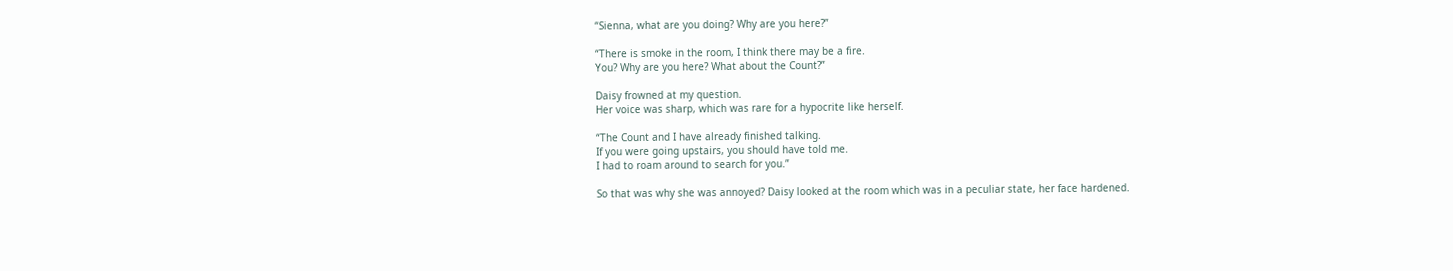“Sienna, what are you doing? Why are you here?”

“There is smoke in the room, I think there may be a fire.
You? Why are you here? What about the Count?”

Daisy frowned at my question.
Her voice was sharp, which was rare for a hypocrite like herself.

“The Count and I have already finished talking.
If you were going upstairs, you should have told me.
I had to roam around to search for you.”

So that was why she was annoyed? Daisy looked at the room which was in a peculiar state, her face hardened.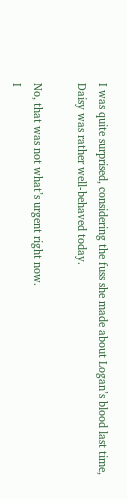I was quite surprised, considering the fuss she made about Logan’s blood last time, Daisy was rather well-behaved today.

No, that was not what’s urgent right now.
I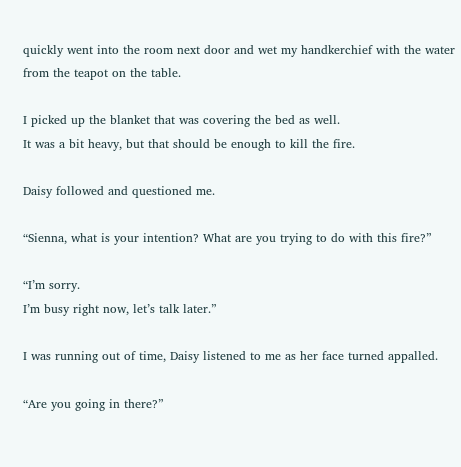quickly went into the room next door and wet my handkerchief with the water from the teapot on the table.

I picked up the blanket that was covering the bed as well.
It was a bit heavy, but that should be enough to kill the fire.

Daisy followed and questioned me.

“Sienna, what is your intention? What are you trying to do with this fire?”

“I’m sorry.
I’m busy right now, let’s talk later.”

I was running out of time, Daisy listened to me as her face turned appalled.

“Are you going in there?”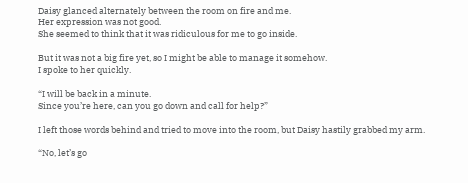Daisy glanced alternately between the room on fire and me.
Her expression was not good.
She seemed to think that it was ridiculous for me to go inside.

But it was not a big fire yet, so I might be able to manage it somehow.
I spoke to her quickly.

“I will be back in a minute.
Since you’re here, can you go down and call for help?”

I left those words behind and tried to move into the room, but Daisy hastily grabbed my arm.

“No, let’s go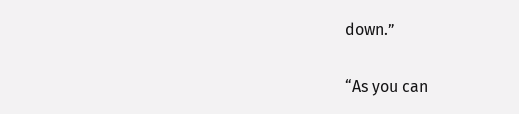down.”

“As you can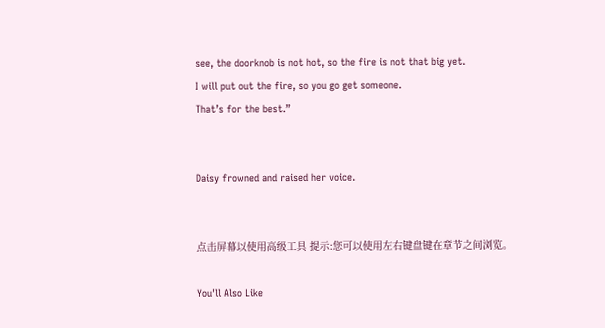see, the doorknob is not hot, so the fire is not that big yet.
I will put out the fire, so you go get someone.
That’s for the best.”


Daisy frowned and raised her voice.


点击屏幕以使用高级工具 提示:您可以使用左右键盘键在章节之间浏览。

You'll Also Like